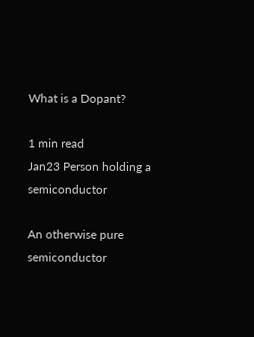What is a Dopant?

1 min read
Jan23 Person holding a semiconductor

An otherwise pure semiconductor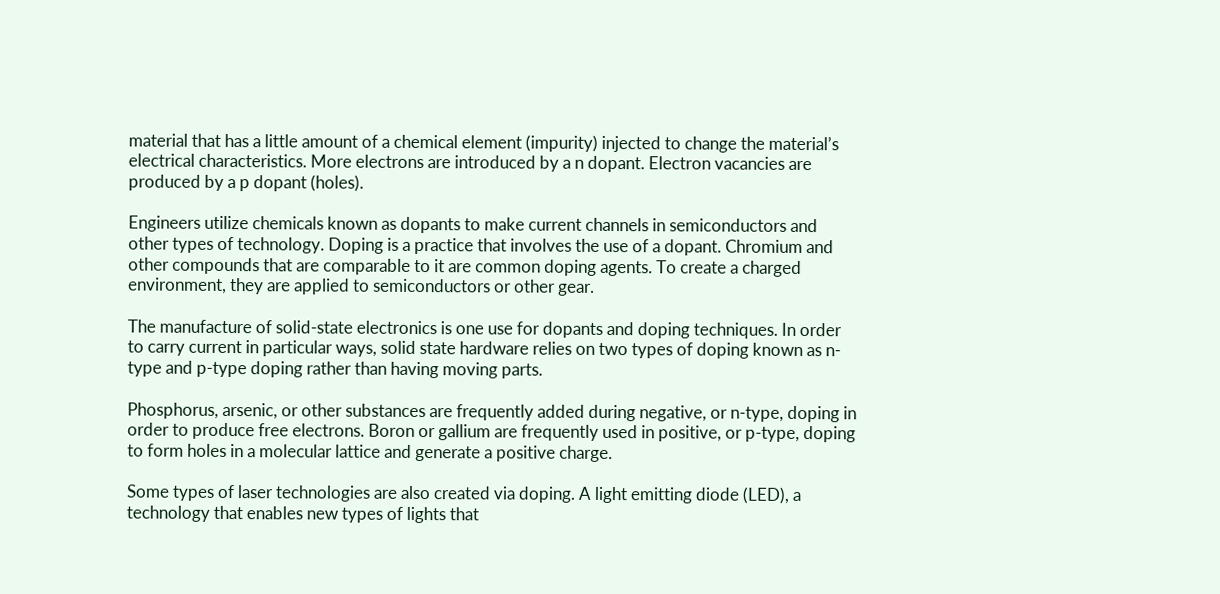material that has a little amount of a chemical element (impurity) injected to change the material’s electrical characteristics. More electrons are introduced by a n dopant. Electron vacancies are produced by a p dopant (holes).

Engineers utilize chemicals known as dopants to make current channels in semiconductors and other types of technology. Doping is a practice that involves the use of a dopant. Chromium and other compounds that are comparable to it are common doping agents. To create a charged environment, they are applied to semiconductors or other gear.

The manufacture of solid-state electronics is one use for dopants and doping techniques. In order to carry current in particular ways, solid state hardware relies on two types of doping known as n-type and p-type doping rather than having moving parts.

Phosphorus, arsenic, or other substances are frequently added during negative, or n-type, doping in order to produce free electrons. Boron or gallium are frequently used in positive, or p-type, doping to form holes in a molecular lattice and generate a positive charge.

Some types of laser technologies are also created via doping. A light emitting diode (LED), a technology that enables new types of lights that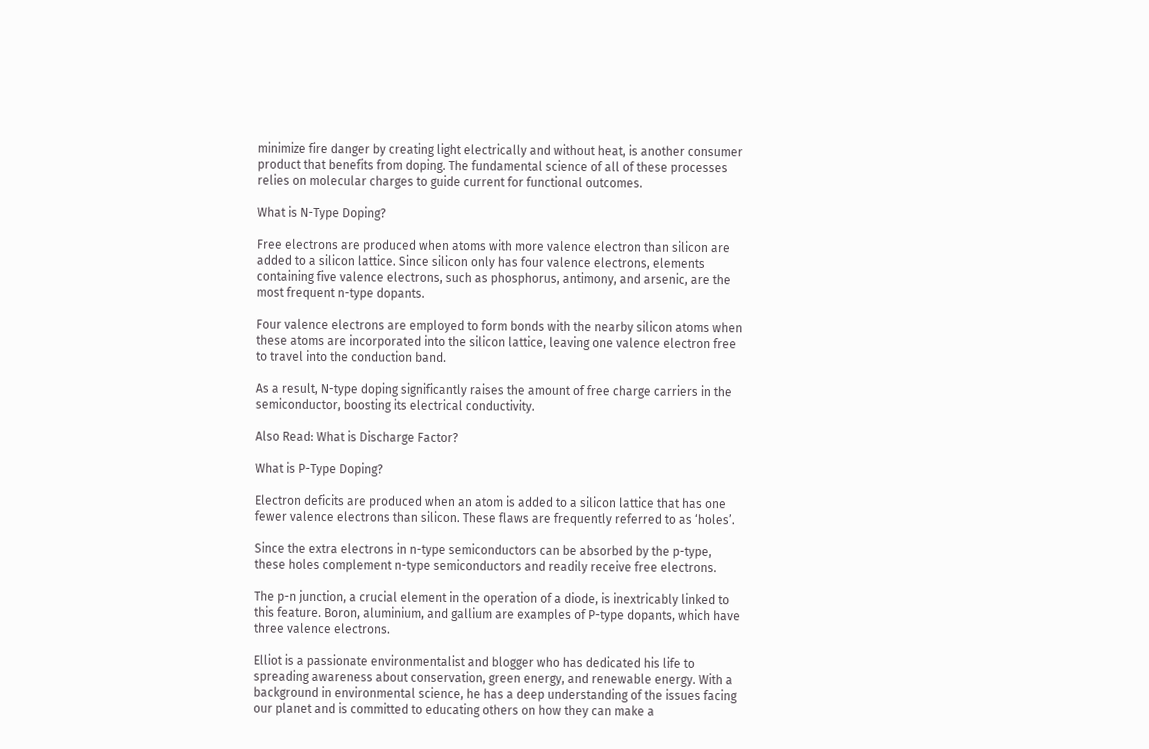minimize fire danger by creating light electrically and without heat, is another consumer product that benefits from doping. The fundamental science of all of these processes relies on molecular charges to guide current for functional outcomes.

What is N-Type Doping?

Free electrons are produced when atoms with more valence electron than silicon are added to a silicon lattice. Since silicon only has four valence electrons, elements containing five valence electrons, such as phosphorus, antimony, and arsenic, are the most frequent n-type dopants.

Four valence electrons are employed to form bonds with the nearby silicon atoms when these atoms are incorporated into the silicon lattice, leaving one valence electron free to travel into the conduction band.

As a result, N-type doping significantly raises the amount of free charge carriers in the semiconductor, boosting its electrical conductivity.

Also Read: What is Discharge Factor?

What is P-Type Doping?

Electron deficits are produced when an atom is added to a silicon lattice that has one fewer valence electrons than silicon. These flaws are frequently referred to as ‘holes’.

Since the extra electrons in n-type semiconductors can be absorbed by the p-type, these holes complement n-type semiconductors and readily receive free electrons.

The p-n junction, a crucial element in the operation of a diode, is inextricably linked to this feature. Boron, aluminium, and gallium are examples of P-type dopants, which have three valence electrons.

Elliot is a passionate environmentalist and blogger who has dedicated his life to spreading awareness about conservation, green energy, and renewable energy. With a background in environmental science, he has a deep understanding of the issues facing our planet and is committed to educating others on how they can make a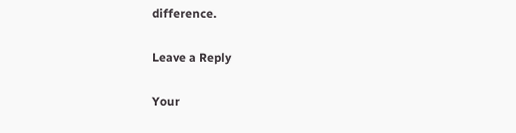difference.

Leave a Reply

Your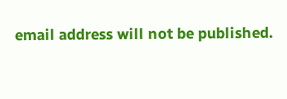email address will not be published.